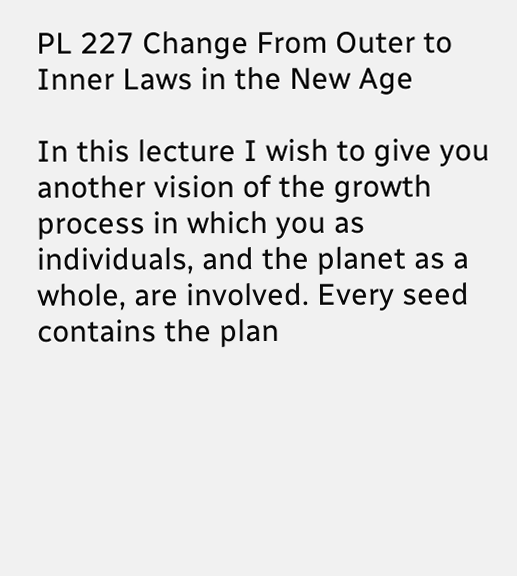PL 227 Change From Outer to Inner Laws in the New Age

In this lecture I wish to give you another vision of the growth process in which you as individuals, and the planet as a whole, are involved. Every seed contains the plan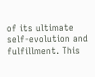of its ultimate self-evolution and fulfillment. This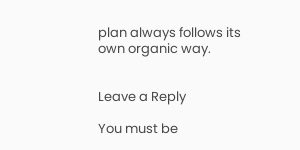plan always follows its own organic way.


Leave a Reply

You must be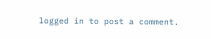logged in to post a comment.